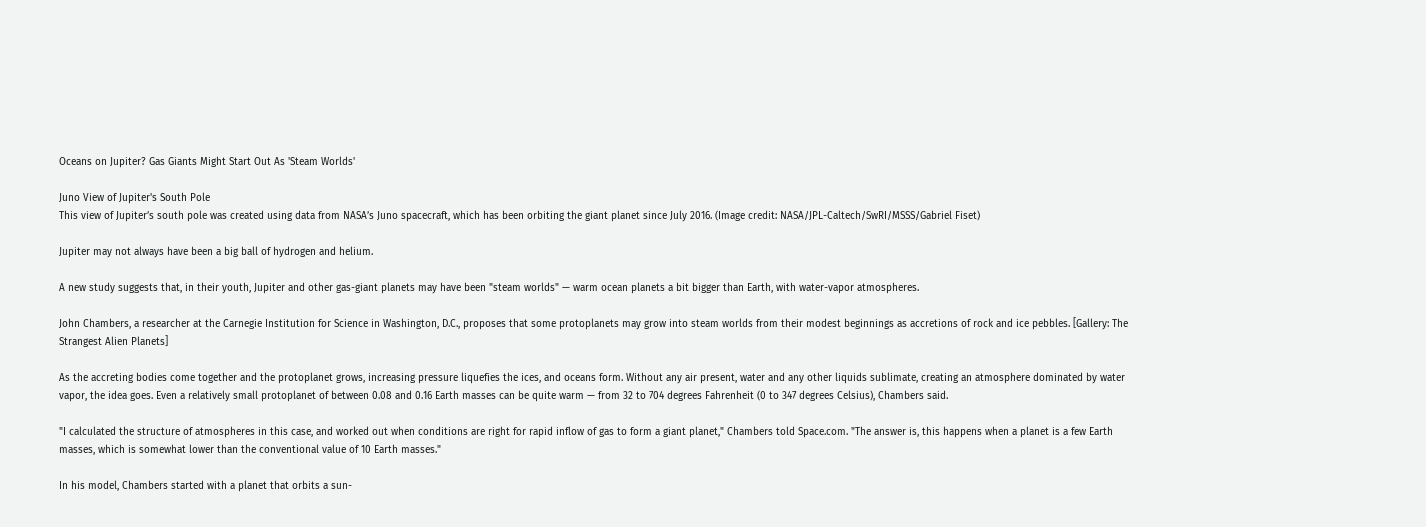Oceans on Jupiter? Gas Giants Might Start Out As 'Steam Worlds'

Juno View of Jupiter's South Pole
This view of Jupiter’s south pole was created using data from NASA’s Juno spacecraft, which has been orbiting the giant planet since July 2016. (Image credit: NASA/JPL-Caltech/SwRI/MSSS/Gabriel Fiset)

Jupiter may not always have been a big ball of hydrogen and helium.

A new study suggests that, in their youth, Jupiter and other gas-giant planets may have been "steam worlds" — warm ocean planets a bit bigger than Earth, with water-vapor atmospheres.

John Chambers, a researcher at the Carnegie Institution for Science in Washington, D.C., proposes that some protoplanets may grow into steam worlds from their modest beginnings as accretions of rock and ice pebbles. [Gallery: The Strangest Alien Planets]

As the accreting bodies come together and the protoplanet grows, increasing pressure liquefies the ices, and oceans form. Without any air present, water and any other liquids sublimate, creating an atmosphere dominated by water vapor, the idea goes. Even a relatively small protoplanet of between 0.08 and 0.16 Earth masses can be quite warm — from 32 to 704 degrees Fahrenheit (0 to 347 degrees Celsius), Chambers said.

"I calculated the structure of atmospheres in this case, and worked out when conditions are right for rapid inflow of gas to form a giant planet," Chambers told Space.com. "The answer is, this happens when a planet is a few Earth masses, which is somewhat lower than the conventional value of 10 Earth masses."

In his model, Chambers started with a planet that orbits a sun-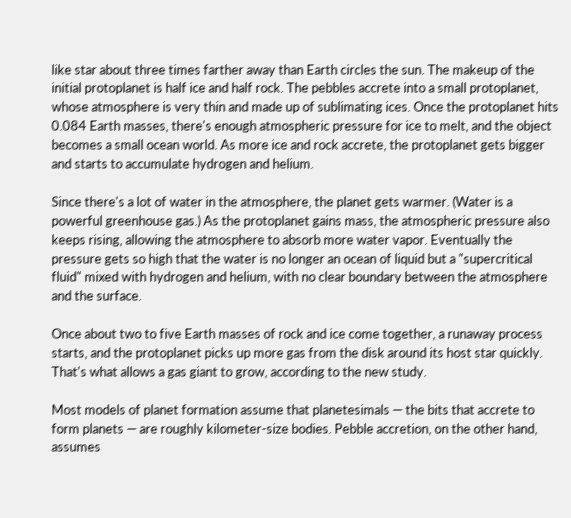like star about three times farther away than Earth circles the sun. The makeup of the initial protoplanet is half ice and half rock. The pebbles accrete into a small protoplanet, whose atmosphere is very thin and made up of sublimating ices. Once the protoplanet hits 0.084 Earth masses, there's enough atmospheric pressure for ice to melt, and the object becomes a small ocean world. As more ice and rock accrete, the protoplanet gets bigger and starts to accumulate hydrogen and helium.

Since there's a lot of water in the atmosphere, the planet gets warmer. (Water is a powerful greenhouse gas.) As the protoplanet gains mass, the atmospheric pressure also keeps rising, allowing the atmosphere to absorb more water vapor. Eventually the pressure gets so high that the water is no longer an ocean of liquid but a "supercritical fluid" mixed with hydrogen and helium, with no clear boundary between the atmosphere and the surface.

Once about two to five Earth masses of rock and ice come together, a runaway process starts, and the protoplanet picks up more gas from the disk around its host star quickly. That's what allows a gas giant to grow, according to the new study.

Most models of planet formation assume that planetesimals — the bits that accrete to form planets — are roughly kilometer-size bodies. Pebble accretion, on the other hand, assumes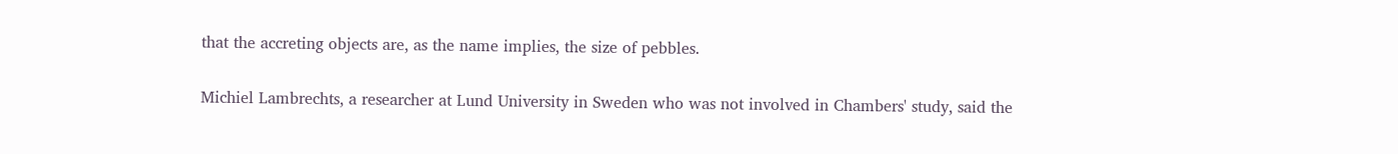that the accreting objects are, as the name implies, the size of pebbles.

Michiel Lambrechts, a researcher at Lund University in Sweden who was not involved in Chambers' study, said the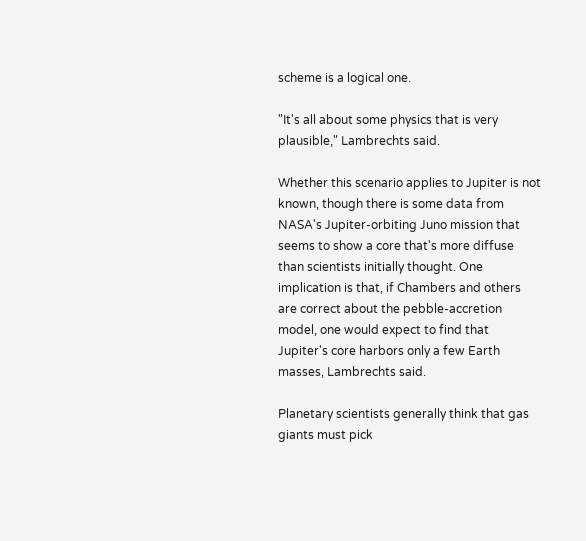scheme is a logical one.

"It's all about some physics that is very plausible," Lambrechts said.

Whether this scenario applies to Jupiter is not known, though there is some data from NASA's Jupiter-orbiting Juno mission that seems to show a core that's more diffuse than scientists initially thought. One implication is that, if Chambers and others are correct about the pebble-accretion model, one would expect to find that Jupiter's core harbors only a few Earth masses, Lambrechts said.

Planetary scientists generally think that gas giants must pick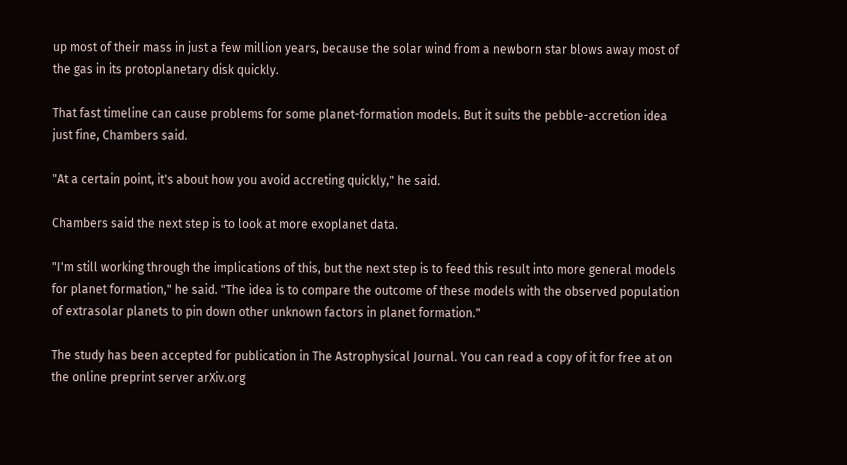up most of their mass in just a few million years, because the solar wind from a newborn star blows away most of the gas in its protoplanetary disk quickly.

That fast timeline can cause problems for some planet-formation models. But it suits the pebble-accretion idea just fine, Chambers said.

"At a certain point, it's about how you avoid accreting quickly," he said.

Chambers said the next step is to look at more exoplanet data.

"I'm still working through the implications of this, but the next step is to feed this result into more general models for planet formation," he said. "The idea is to compare the outcome of these models with the observed population of extrasolar planets to pin down other unknown factors in planet formation."

The study has been accepted for publication in The Astrophysical Journal. You can read a copy of it for free at on the online preprint server arXiv.org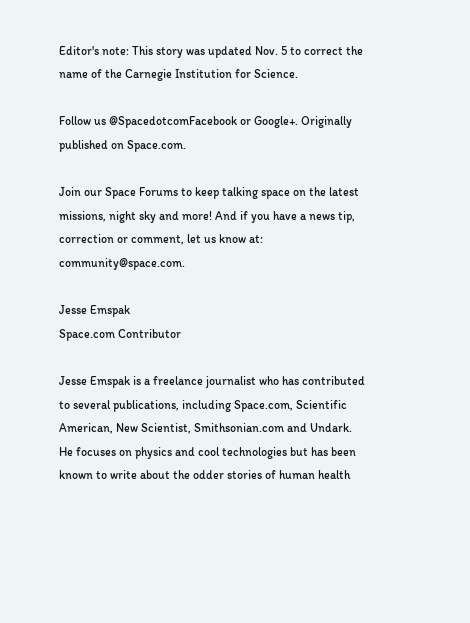Editor's note: This story was updated Nov. 5 to correct the name of the Carnegie Institution for Science.

Follow us @SpacedotcomFacebook or Google+. Originally published on Space.com.

Join our Space Forums to keep talking space on the latest missions, night sky and more! And if you have a news tip, correction or comment, let us know at: community@space.com.

Jesse Emspak
Space.com Contributor

Jesse Emspak is a freelance journalist who has contributed to several publications, including Space.com, Scientific American, New Scientist, Smithsonian.com and Undark. He focuses on physics and cool technologies but has been known to write about the odder stories of human health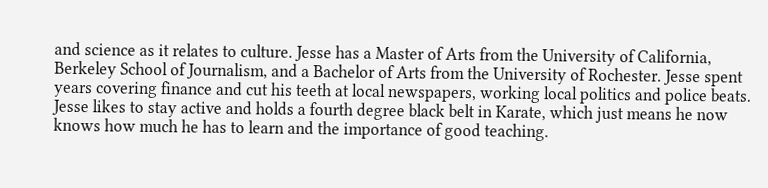and science as it relates to culture. Jesse has a Master of Arts from the University of California, Berkeley School of Journalism, and a Bachelor of Arts from the University of Rochester. Jesse spent years covering finance and cut his teeth at local newspapers, working local politics and police beats. Jesse likes to stay active and holds a fourth degree black belt in Karate, which just means he now knows how much he has to learn and the importance of good teaching.